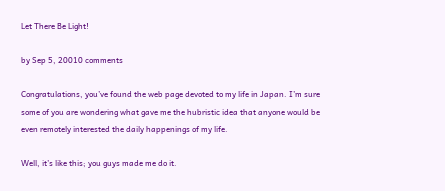Let There Be Light!

by Sep 5, 20010 comments

Congratulations, you’ve found the web page devoted to my life in Japan. I’m sure some of you are wondering what gave me the hubristic idea that anyone would be even remotely interested the daily happenings of my life.

Well, it’s like this; you guys made me do it.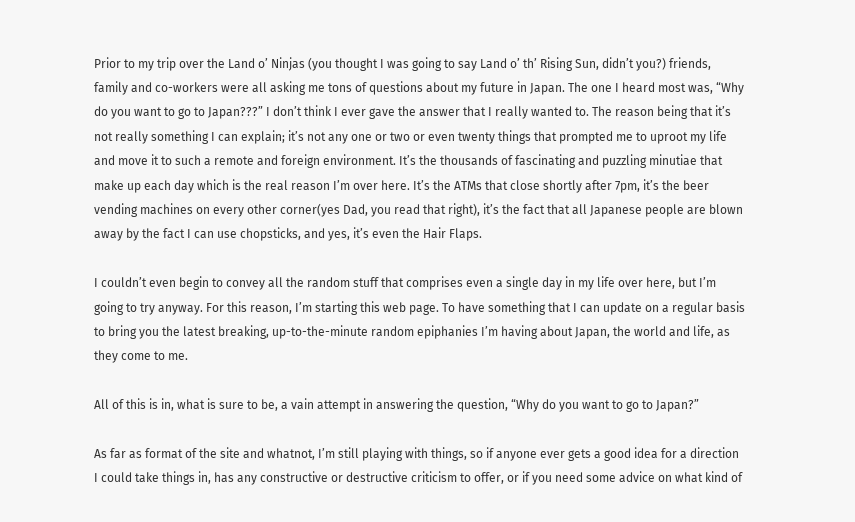Prior to my trip over the Land o’ Ninjas (you thought I was going to say Land o’ th’ Rising Sun, didn’t you?) friends, family and co-workers were all asking me tons of questions about my future in Japan. The one I heard most was, “Why do you want to go to Japan???” I don’t think I ever gave the answer that I really wanted to. The reason being that it’s not really something I can explain; it’s not any one or two or even twenty things that prompted me to uproot my life and move it to such a remote and foreign environment. It’s the thousands of fascinating and puzzling minutiae that make up each day which is the real reason I’m over here. It’s the ATMs that close shortly after 7pm, it’s the beer vending machines on every other corner(yes Dad, you read that right), it’s the fact that all Japanese people are blown away by the fact I can use chopsticks, and yes, it’s even the Hair Flaps.

I couldn’t even begin to convey all the random stuff that comprises even a single day in my life over here, but I’m going to try anyway. For this reason, I’m starting this web page. To have something that I can update on a regular basis to bring you the latest breaking, up-to-the-minute random epiphanies I’m having about Japan, the world and life, as they come to me.

All of this is in, what is sure to be, a vain attempt in answering the question, “Why do you want to go to Japan?”

As far as format of the site and whatnot, I’m still playing with things, so if anyone ever gets a good idea for a direction I could take things in, has any constructive or destructive criticism to offer, or if you need some advice on what kind of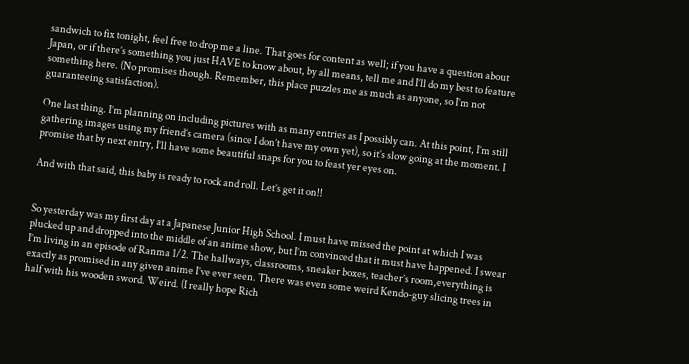sandwich to fix tonight, feel free to drop me a line. That goes for content as well; if you have a question about Japan, or if there’s something you just HAVE to know about, by all means, tell me and I’ll do my best to feature something here. (No promises though. Remember, this place puzzles me as much as anyone, so I’m not guaranteeing satisfaction).

One last thing. I’m planning on including pictures with as many entries as I possibly can. At this point, I’m still gathering images using my friend’s camera (since I don’t have my own yet), so it’s slow going at the moment. I promise that by next entry, I’ll have some beautiful snaps for you to feast yer eyes on.

And with that said, this baby is ready to rock and roll. Let’s get it on!!


So yesterday was my first day at a Japanese Junior High School. I must have missed the point at which I was plucked up and dropped into the middle of an anime show, but I’m convinced that it must have happened. I swear I’m living in an episode of Ranma 1/2. The hallways, classrooms, sneaker boxes, teacher’s room,everything is exactly as promised in any given anime I’ve ever seen. There was even some weird Kendo-guy slicing trees in half with his wooden sword. Weird. (I really hope Rich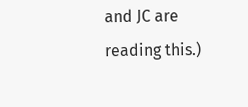and JC are reading this.)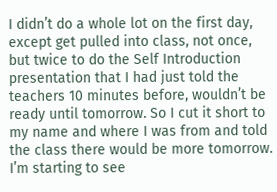I didn’t do a whole lot on the first day, except get pulled into class, not once, but twice to do the Self Introduction presentation that I had just told the teachers 10 minutes before, wouldn’t be ready until tomorrow. So I cut it short to my name and where I was from and told the class there would be more tomorrow. I’m starting to see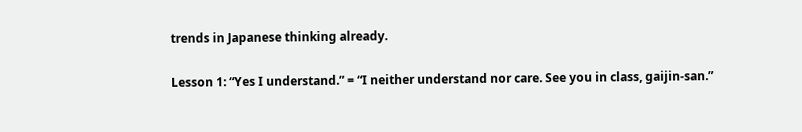trends in Japanese thinking already.

Lesson 1: “Yes I understand.” = “I neither understand nor care. See you in class, gaijin-san.”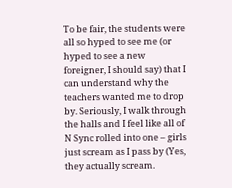To be fair, the students were all so hyped to see me (or hyped to see a new foreigner, I should say) that I can understand why the teachers wanted me to drop by. Seriously, I walk through the halls and I feel like all of N Sync rolled into one – girls just scream as I pass by (Yes, they actually scream.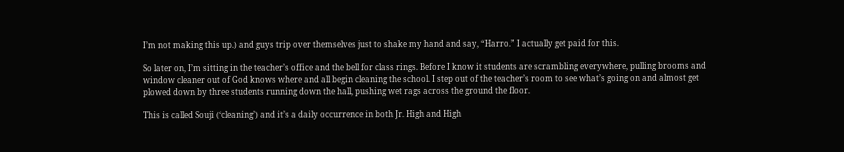I’m not making this up.) and guys trip over themselves just to shake my hand and say, “Harro.” I actually get paid for this.

So later on, I’m sitting in the teacher’s office and the bell for class rings. Before I know it students are scrambling everywhere, pulling brooms and window cleaner out of God knows where and all begin cleaning the school. I step out of the teacher’s room to see what’s going on and almost get plowed down by three students running down the hall, pushing wet rags across the ground the floor.

This is called Souji (‘cleaning’) and it’s a daily occurrence in both Jr. High and High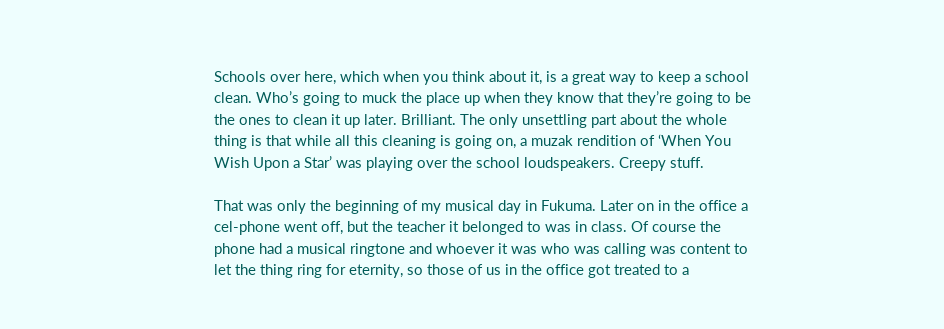Schools over here, which when you think about it, is a great way to keep a school clean. Who’s going to muck the place up when they know that they’re going to be the ones to clean it up later. Brilliant. The only unsettling part about the whole thing is that while all this cleaning is going on, a muzak rendition of ‘When You Wish Upon a Star’ was playing over the school loudspeakers. Creepy stuff.

That was only the beginning of my musical day in Fukuma. Later on in the office a cel-phone went off, but the teacher it belonged to was in class. Of course the phone had a musical ringtone and whoever it was who was calling was content to let the thing ring for eternity, so those of us in the office got treated to a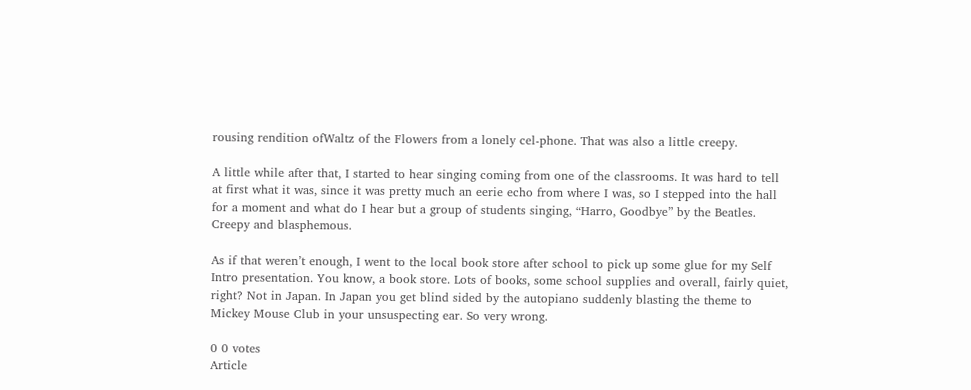rousing rendition ofWaltz of the Flowers from a lonely cel-phone. That was also a little creepy.

A little while after that, I started to hear singing coming from one of the classrooms. It was hard to tell at first what it was, since it was pretty much an eerie echo from where I was, so I stepped into the hall for a moment and what do I hear but a group of students singing, “Harro, Goodbye” by the Beatles. Creepy and blasphemous.

As if that weren’t enough, I went to the local book store after school to pick up some glue for my Self Intro presentation. You know, a book store. Lots of books, some school supplies and overall, fairly quiet, right? Not in Japan. In Japan you get blind sided by the autopiano suddenly blasting the theme to Mickey Mouse Club in your unsuspecting ear. So very wrong.

0 0 votes
Article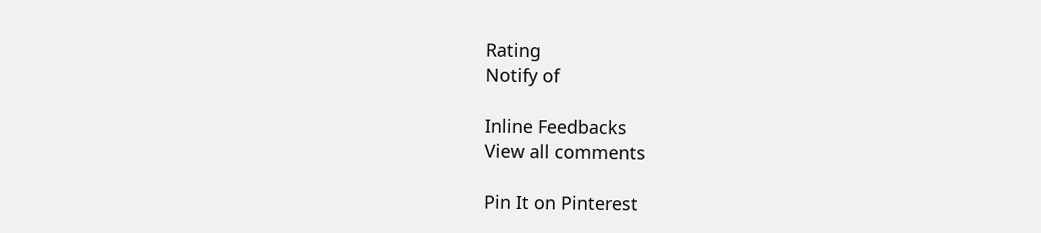Rating
Notify of

Inline Feedbacks
View all comments

Pin It on Pinterest